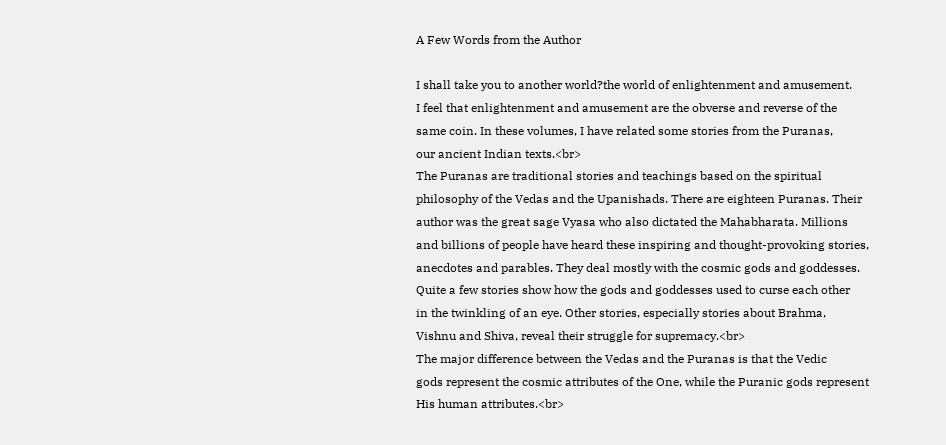A Few Words from the Author

I shall take you to another world?the world of enlightenment and amusement.
I feel that enlightenment and amusement are the obverse and reverse of the
same coin. In these volumes, I have related some stories from the Puranas,
our ancient Indian texts.<br>
The Puranas are traditional stories and teachings based on the spiritual
philosophy of the Vedas and the Upanishads. There are eighteen Puranas. Their
author was the great sage Vyasa who also dictated the Mahabharata. Millions
and billions of people have heard these inspiring and thought-provoking stories,
anecdotes and parables. They deal mostly with the cosmic gods and goddesses.
Quite a few stories show how the gods and goddesses used to curse each other
in the twinkling of an eye. Other stories, especially stories about Brahma,
Vishnu and Shiva, reveal their struggle for supremacy.<br>
The major difference between the Vedas and the Puranas is that the Vedic
gods represent the cosmic attributes of the One, while the Puranic gods represent
His human attributes.<br>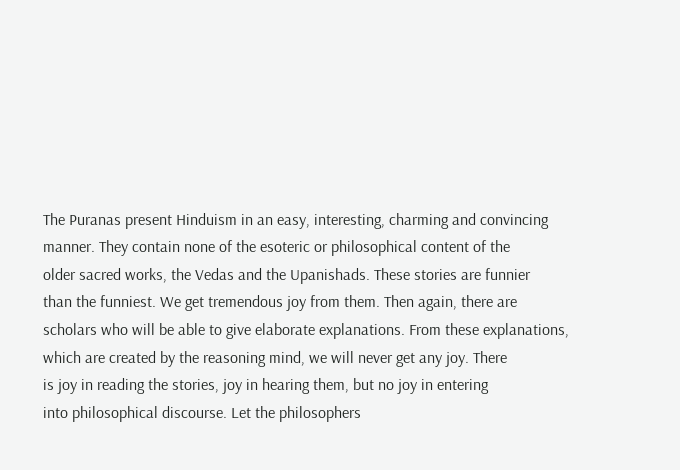The Puranas present Hinduism in an easy, interesting, charming and convincing
manner. They contain none of the esoteric or philosophical content of the
older sacred works, the Vedas and the Upanishads. These stories are funnier
than the funniest. We get tremendous joy from them. Then again, there are
scholars who will be able to give elaborate explanations. From these explanations,
which are created by the reasoning mind, we will never get any joy. There
is joy in reading the stories, joy in hearing them, but no joy in entering
into philosophical discourse. Let the philosophers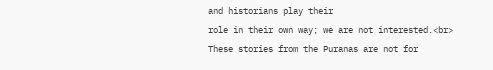and historians play their
role in their own way; we are not interested.<br>
These stories from the Puranas are not for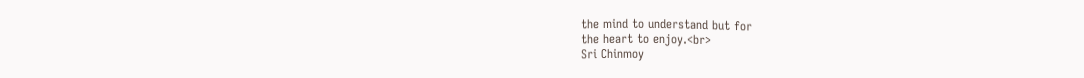the mind to understand but for
the heart to enjoy.<br>
Sri Chinmoy